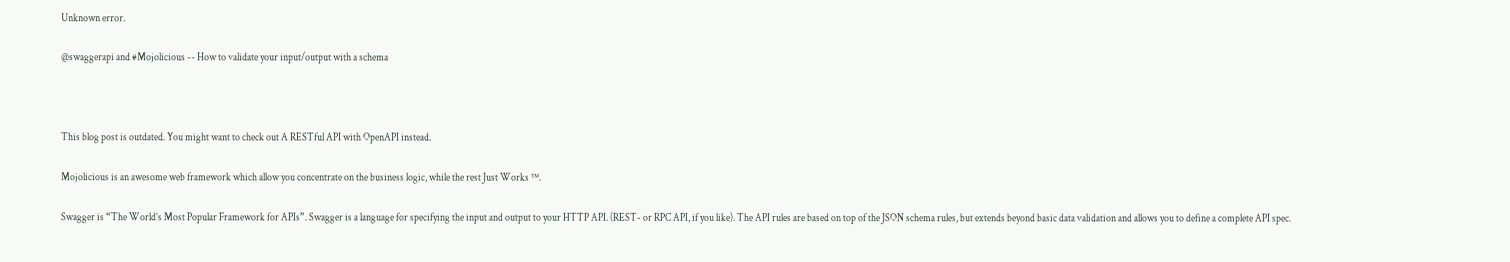Unknown error.

@swaggerapi and #Mojolicious -- How to validate your input/output with a schema



This blog post is outdated. You might want to check out A RESTful API with OpenAPI instead.

Mojolicious is an awesome web framework which allow you concentrate on the business logic, while the rest Just Works ™.

Swagger is “The World’s Most Popular Framework for APIs”. Swagger is a language for specifying the input and output to your HTTP API. (REST- or RPC API, if you like). The API rules are based on top of the JSON schema rules, but extends beyond basic data validation and allows you to define a complete API spec.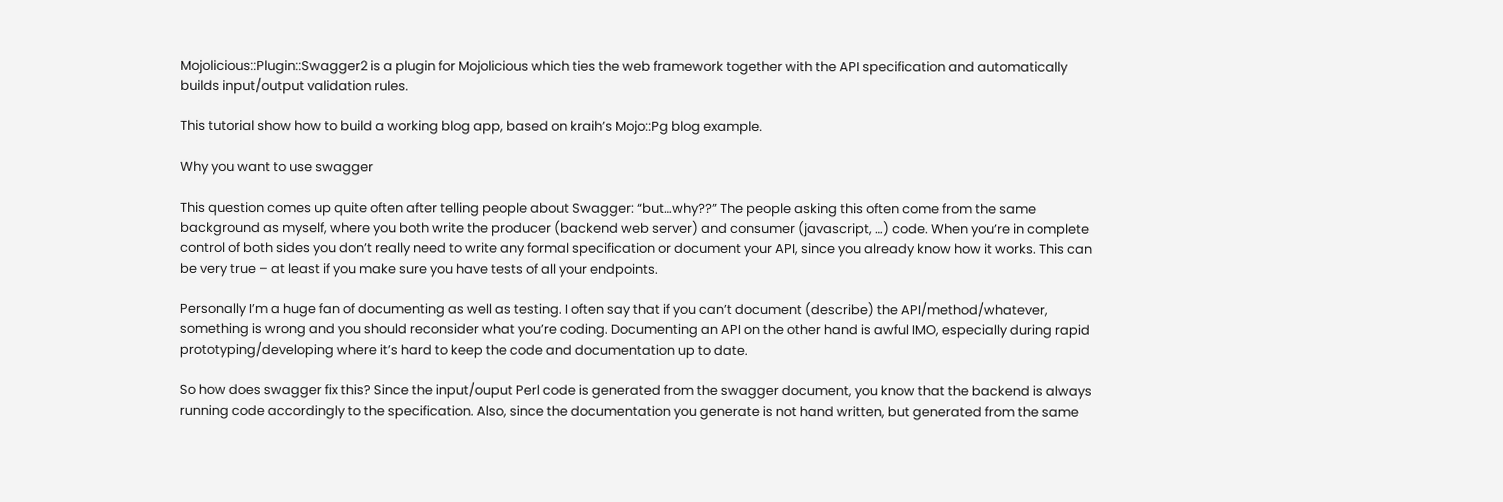Mojolicious::Plugin::Swagger2 is a plugin for Mojolicious which ties the web framework together with the API specification and automatically builds input/output validation rules.

This tutorial show how to build a working blog app, based on kraih’s Mojo::Pg blog example.

Why you want to use swagger

This question comes up quite often after telling people about Swagger: “but…why??” The people asking this often come from the same background as myself, where you both write the producer (backend web server) and consumer (javascript, …) code. When you’re in complete control of both sides you don’t really need to write any formal specification or document your API, since you already know how it works. This can be very true – at least if you make sure you have tests of all your endpoints.

Personally I’m a huge fan of documenting as well as testing. I often say that if you can’t document (describe) the API/method/whatever, something is wrong and you should reconsider what you’re coding. Documenting an API on the other hand is awful IMO, especially during rapid prototyping/developing where it’s hard to keep the code and documentation up to date.

So how does swagger fix this? Since the input/ouput Perl code is generated from the swagger document, you know that the backend is always running code accordingly to the specification. Also, since the documentation you generate is not hand written, but generated from the same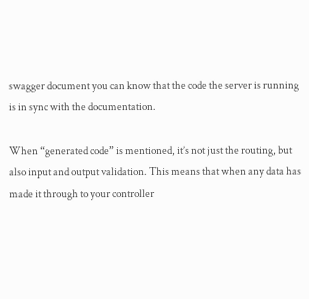swagger document you can know that the code the server is running is in sync with the documentation.

When “generated code” is mentioned, it’s not just the routing, but also input and output validation. This means that when any data has made it through to your controller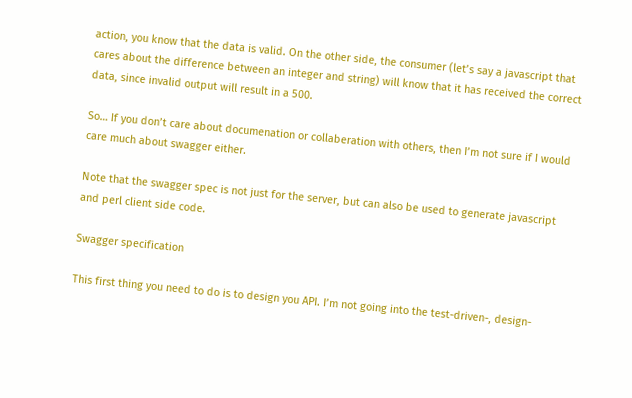action, you know that the data is valid. On the other side, the consumer (let’s say a javascript that cares about the difference between an integer and string) will know that it has received the correct data, since invalid output will result in a 500.

So… If you don’t care about documenation or collaberation with others, then I’m not sure if I would care much about swagger either.

Note that the swagger spec is not just for the server, but can also be used to generate javascript and perl client side code.

Swagger specification

This first thing you need to do is to design you API. I’m not going into the test-driven-, design-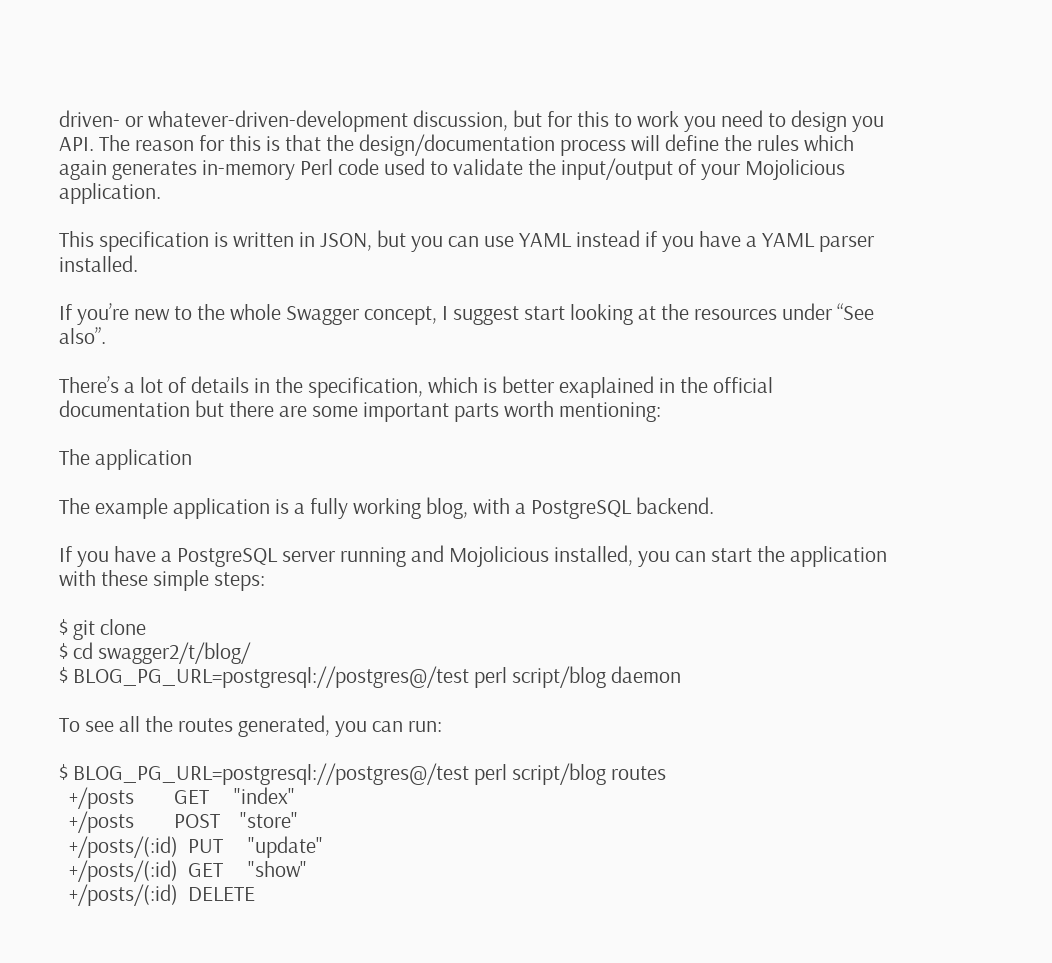driven- or whatever-driven-development discussion, but for this to work you need to design you API. The reason for this is that the design/documentation process will define the rules which again generates in-memory Perl code used to validate the input/output of your Mojolicious application.

This specification is written in JSON, but you can use YAML instead if you have a YAML parser installed.

If you’re new to the whole Swagger concept, I suggest start looking at the resources under “See also”.

There’s a lot of details in the specification, which is better exaplained in the official documentation but there are some important parts worth mentioning:

The application

The example application is a fully working blog, with a PostgreSQL backend.

If you have a PostgreSQL server running and Mojolicious installed, you can start the application with these simple steps:

$ git clone
$ cd swagger2/t/blog/
$ BLOG_PG_URL=postgresql://postgres@/test perl script/blog daemon

To see all the routes generated, you can run:

$ BLOG_PG_URL=postgresql://postgres@/test perl script/blog routes
  +/posts        GET     "index"
  +/posts        POST    "store"
  +/posts/(:id)  PUT     "update"
  +/posts/(:id)  GET     "show"
  +/posts/(:id)  DELETE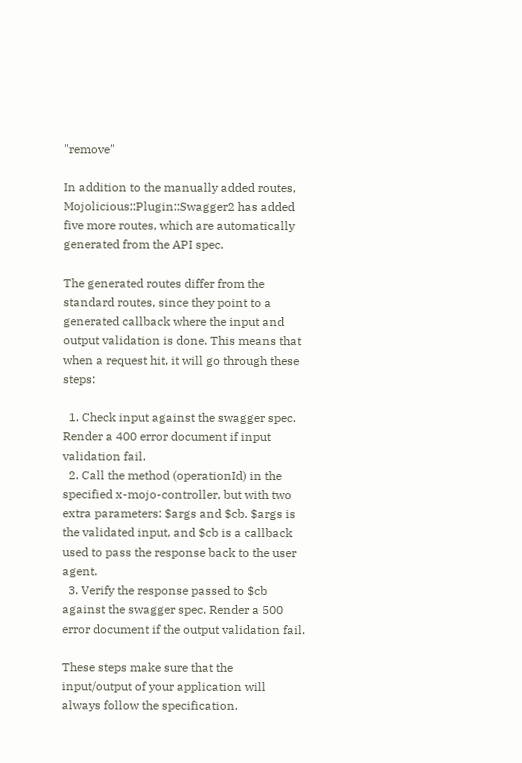"remove"

In addition to the manually added routes, Mojolicious::Plugin::Swagger2 has added five more routes, which are automatically generated from the API spec.

The generated routes differ from the standard routes, since they point to a generated callback where the input and output validation is done. This means that when a request hit, it will go through these steps:

  1. Check input against the swagger spec. Render a 400 error document if input validation fail.
  2. Call the method (operationId) in the specified x-mojo-controller, but with two extra parameters: $args and $cb. $args is the validated input, and $cb is a callback used to pass the response back to the user agent.
  3. Verify the response passed to $cb against the swagger spec. Render a 500 error document if the output validation fail.

These steps make sure that the input/output of your application will always follow the specification.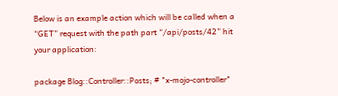Below is an example action which will be called when a “GET” request with the path part “/api/posts/42” hit your application:

package Blog::Controller::Posts; # "x-mojo-controller"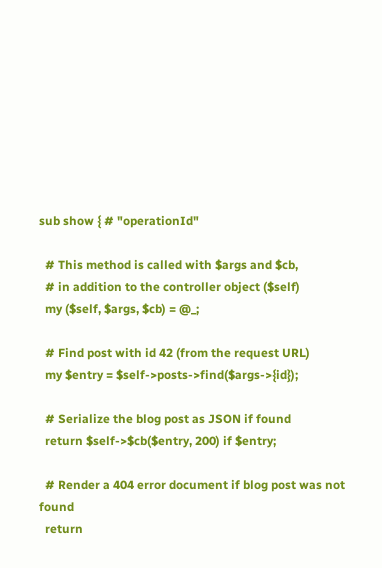sub show { # "operationId"

  # This method is called with $args and $cb,
  # in addition to the controller object ($self)
  my ($self, $args, $cb) = @_;

  # Find post with id 42 (from the request URL)
  my $entry = $self->posts->find($args->{id});

  # Serialize the blog post as JSON if found
  return $self->$cb($entry, 200) if $entry;

  # Render a 404 error document if blog post was not found
  return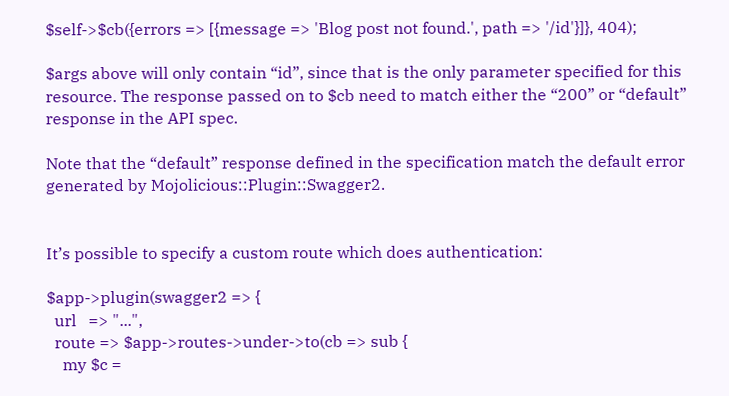$self->$cb({errors => [{message => 'Blog post not found.', path => '/id'}]}, 404);

$args above will only contain “id”, since that is the only parameter specified for this resource. The response passed on to $cb need to match either the “200” or “default” response in the API spec.

Note that the “default” response defined in the specification match the default error generated by Mojolicious::Plugin::Swagger2.


It’s possible to specify a custom route which does authentication:

$app->plugin(swagger2 => {
  url   => "...",
  route => $app->routes->under->to(cb => sub {
    my $c =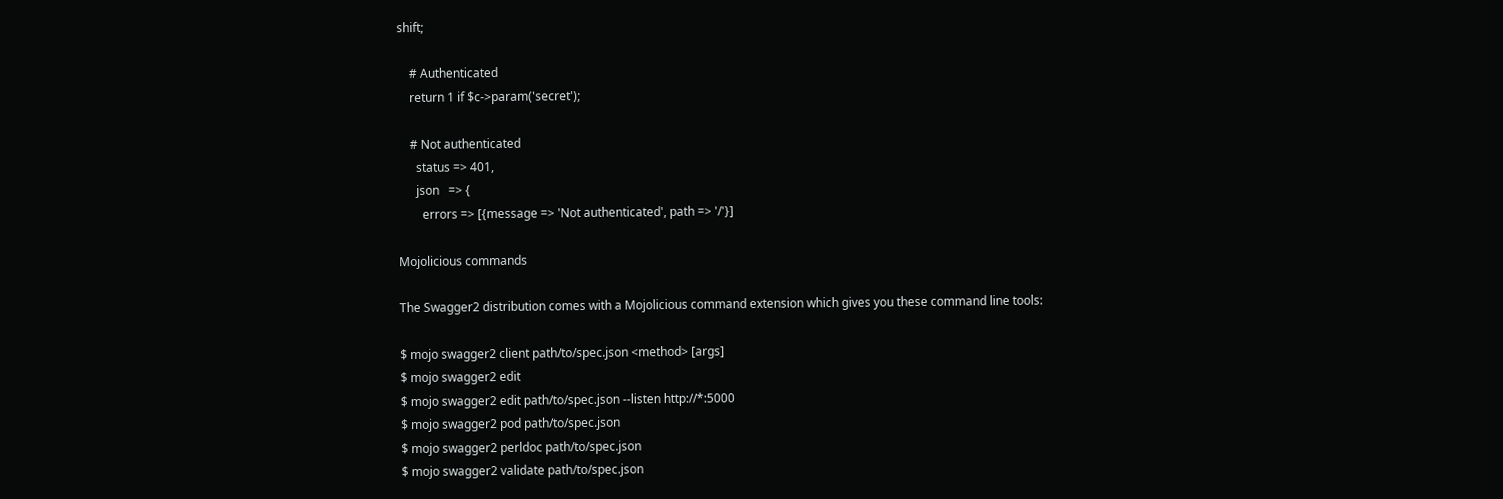shift;

    # Authenticated
    return 1 if $c->param('secret');

    # Not authenticated
      status => 401,
      json   => {
        errors => [{message => 'Not authenticated', path => '/'}]

Mojolicious commands

The Swagger2 distribution comes with a Mojolicious command extension which gives you these command line tools:

$ mojo swagger2 client path/to/spec.json <method> [args]
$ mojo swagger2 edit
$ mojo swagger2 edit path/to/spec.json --listen http://*:5000
$ mojo swagger2 pod path/to/spec.json
$ mojo swagger2 perldoc path/to/spec.json
$ mojo swagger2 validate path/to/spec.json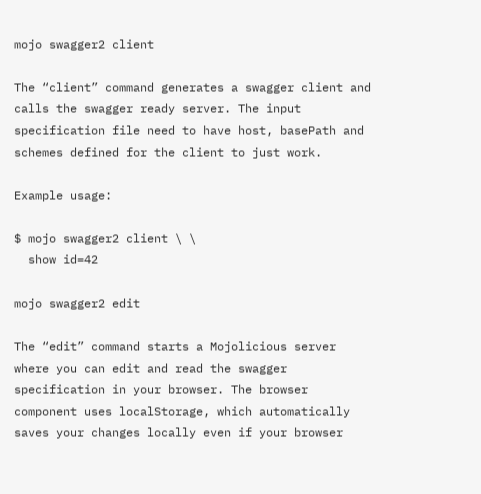mojo swagger2 client

The “client” command generates a swagger client and calls the swagger ready server. The input specification file need to have host, basePath and schemes defined for the client to just work.

Example usage:

$ mojo swagger2 client \ \
  show id=42

mojo swagger2 edit

The “edit” command starts a Mojolicious server where you can edit and read the swagger specification in your browser. The browser component uses localStorage, which automatically saves your changes locally even if your browser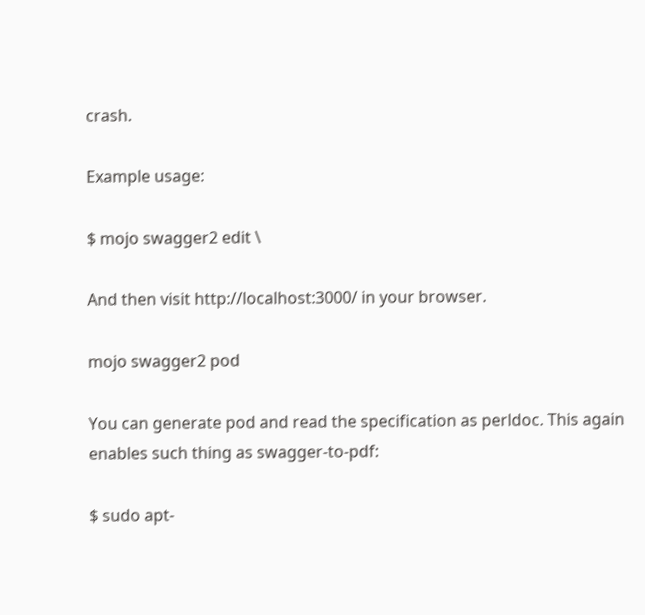crash.

Example usage:

$ mojo swagger2 edit \

And then visit http://localhost:3000/ in your browser.

mojo swagger2 pod

You can generate pod and read the specification as perldoc. This again enables such thing as swagger-to-pdf:

$ sudo apt-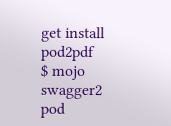get install pod2pdf
$ mojo swagger2 pod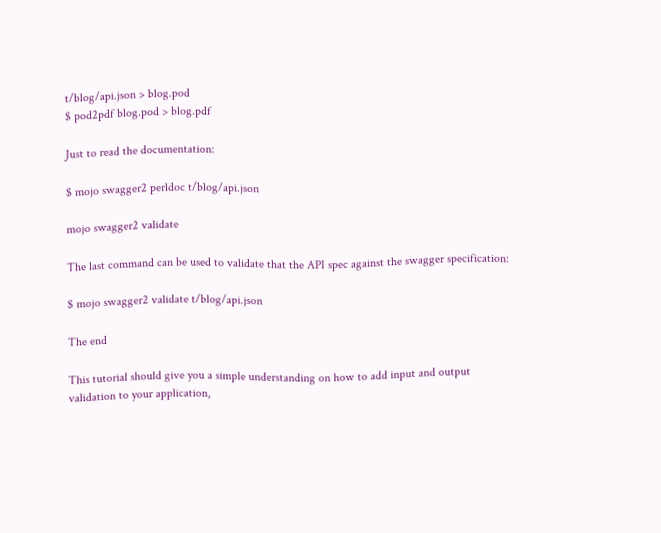t/blog/api.json > blog.pod
$ pod2pdf blog.pod > blog.pdf

Just to read the documentation:

$ mojo swagger2 perldoc t/blog/api.json

mojo swagger2 validate

The last command can be used to validate that the API spec against the swagger specification:

$ mojo swagger2 validate t/blog/api.json

The end

This tutorial should give you a simple understanding on how to add input and output validation to your application,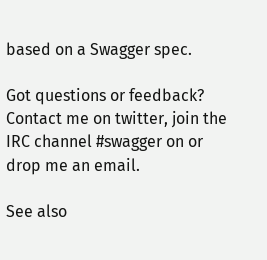based on a Swagger spec.

Got questions or feedback? Contact me on twitter, join the IRC channel #swagger on or drop me an email.

See also